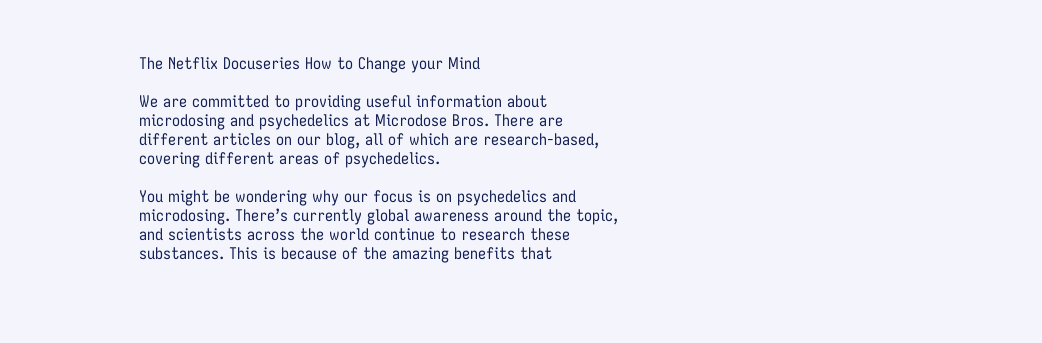The Netflix Docuseries How to Change your Mind

We are committed to providing useful information about microdosing and psychedelics at Microdose Bros. There are different articles on our blog, all of which are research-based, covering different areas of psychedelics.

You might be wondering why our focus is on psychedelics and microdosing. There’s currently global awareness around the topic, and scientists across the world continue to research these substances. This is because of the amazing benefits that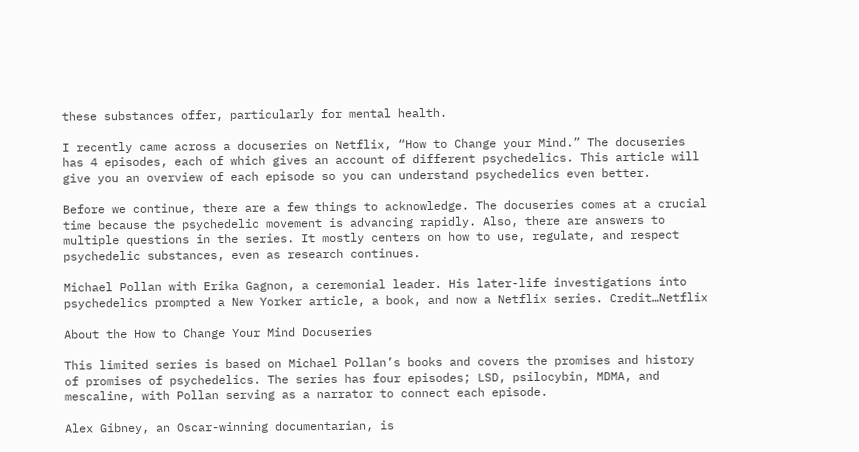these substances offer, particularly for mental health.

I recently came across a docuseries on Netflix, “How to Change your Mind.” The docuseries has 4 episodes, each of which gives an account of different psychedelics. This article will give you an overview of each episode so you can understand psychedelics even better.

Before we continue, there are a few things to acknowledge. The docuseries comes at a crucial time because the psychedelic movement is advancing rapidly. Also, there are answers to multiple questions in the series. It mostly centers on how to use, regulate, and respect psychedelic substances, even as research continues.

Michael Pollan with Erika Gagnon, a ceremonial leader. His later-life investigations into psychedelics prompted a New Yorker article, a book, and now a Netflix series. Credit…Netflix

About the How to Change Your Mind Docuseries

This limited series is based on Michael Pollan’s books and covers the promises and history of promises of psychedelics. The series has four episodes; LSD, psilocybin, MDMA, and mescaline, with Pollan serving as a narrator to connect each episode.

Alex Gibney, an Oscar-winning documentarian, is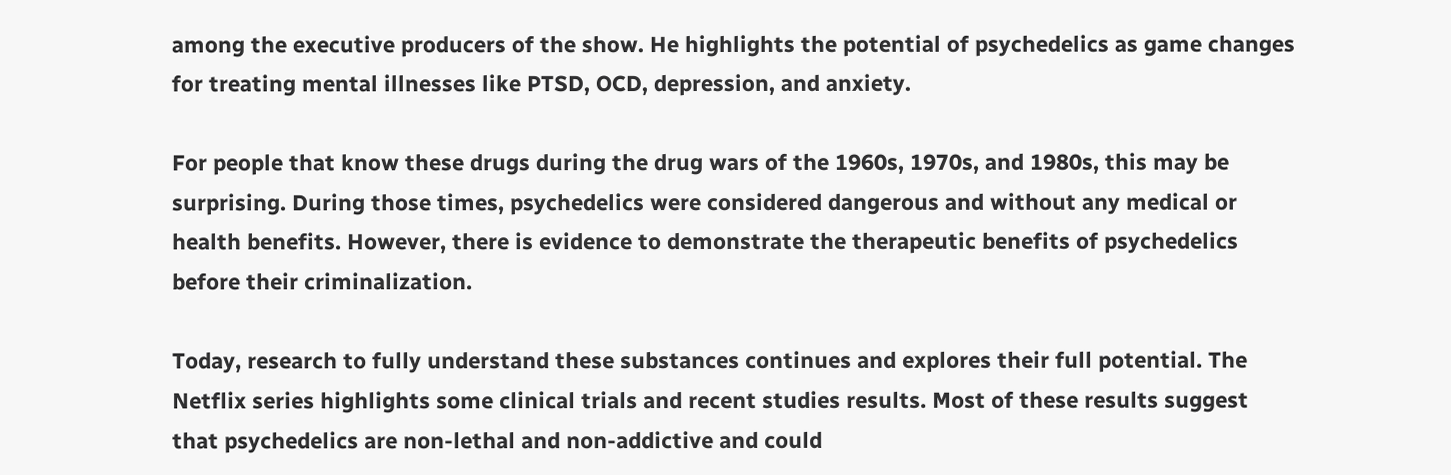among the executive producers of the show. He highlights the potential of psychedelics as game changes for treating mental illnesses like PTSD, OCD, depression, and anxiety.

For people that know these drugs during the drug wars of the 1960s, 1970s, and 1980s, this may be surprising. During those times, psychedelics were considered dangerous and without any medical or health benefits. However, there is evidence to demonstrate the therapeutic benefits of psychedelics before their criminalization.

Today, research to fully understand these substances continues and explores their full potential. The Netflix series highlights some clinical trials and recent studies results. Most of these results suggest that psychedelics are non-lethal and non-addictive and could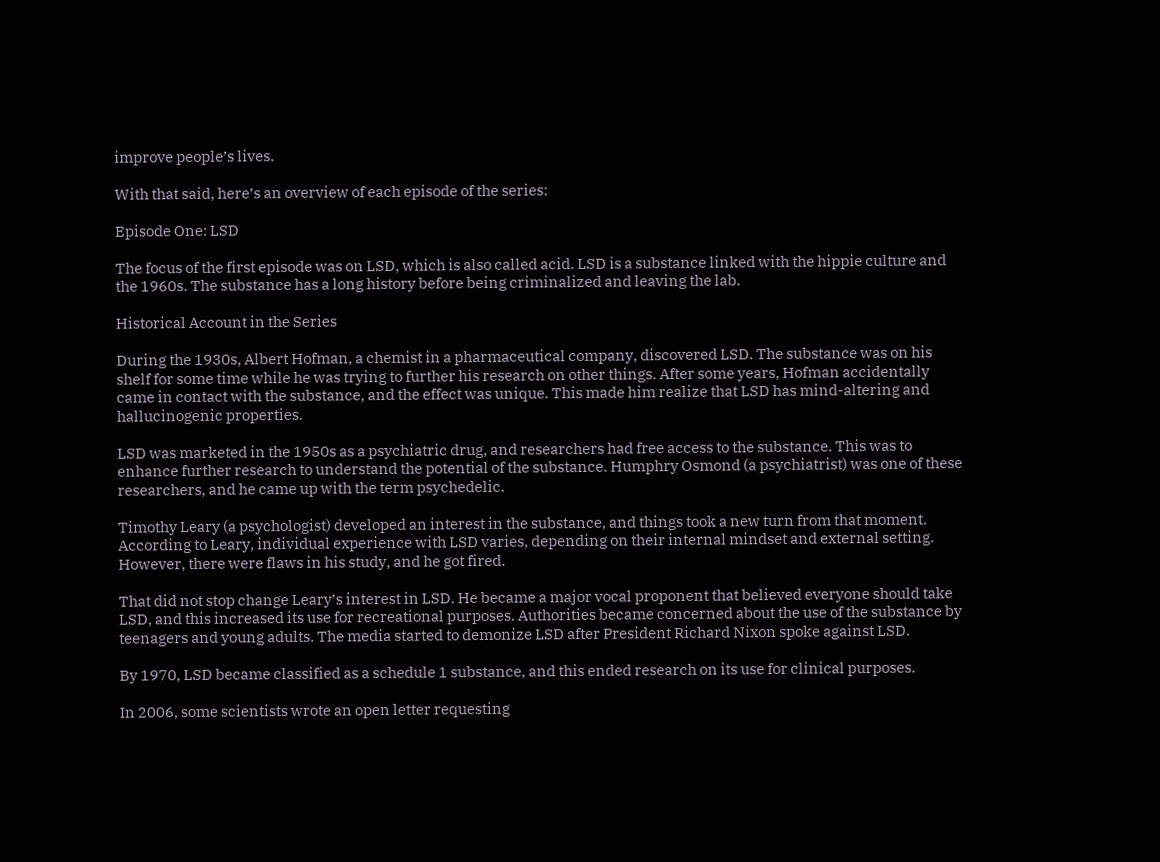improve people’s lives.

With that said, here’s an overview of each episode of the series:

Episode One: LSD

The focus of the first episode was on LSD, which is also called acid. LSD is a substance linked with the hippie culture and the 1960s. The substance has a long history before being criminalized and leaving the lab.

Historical Account in the Series

During the 1930s, Albert Hofman, a chemist in a pharmaceutical company, discovered LSD. The substance was on his shelf for some time while he was trying to further his research on other things. After some years, Hofman accidentally came in contact with the substance, and the effect was unique. This made him realize that LSD has mind-altering and hallucinogenic properties.

LSD was marketed in the 1950s as a psychiatric drug, and researchers had free access to the substance. This was to enhance further research to understand the potential of the substance. Humphry Osmond (a psychiatrist) was one of these researchers, and he came up with the term psychedelic.

Timothy Leary (a psychologist) developed an interest in the substance, and things took a new turn from that moment. According to Leary, individual experience with LSD varies, depending on their internal mindset and external setting. However, there were flaws in his study, and he got fired.

That did not stop change Leary’s interest in LSD. He became a major vocal proponent that believed everyone should take LSD, and this increased its use for recreational purposes. Authorities became concerned about the use of the substance by teenagers and young adults. The media started to demonize LSD after President Richard Nixon spoke against LSD.

By 1970, LSD became classified as a schedule 1 substance, and this ended research on its use for clinical purposes.

In 2006, some scientists wrote an open letter requesting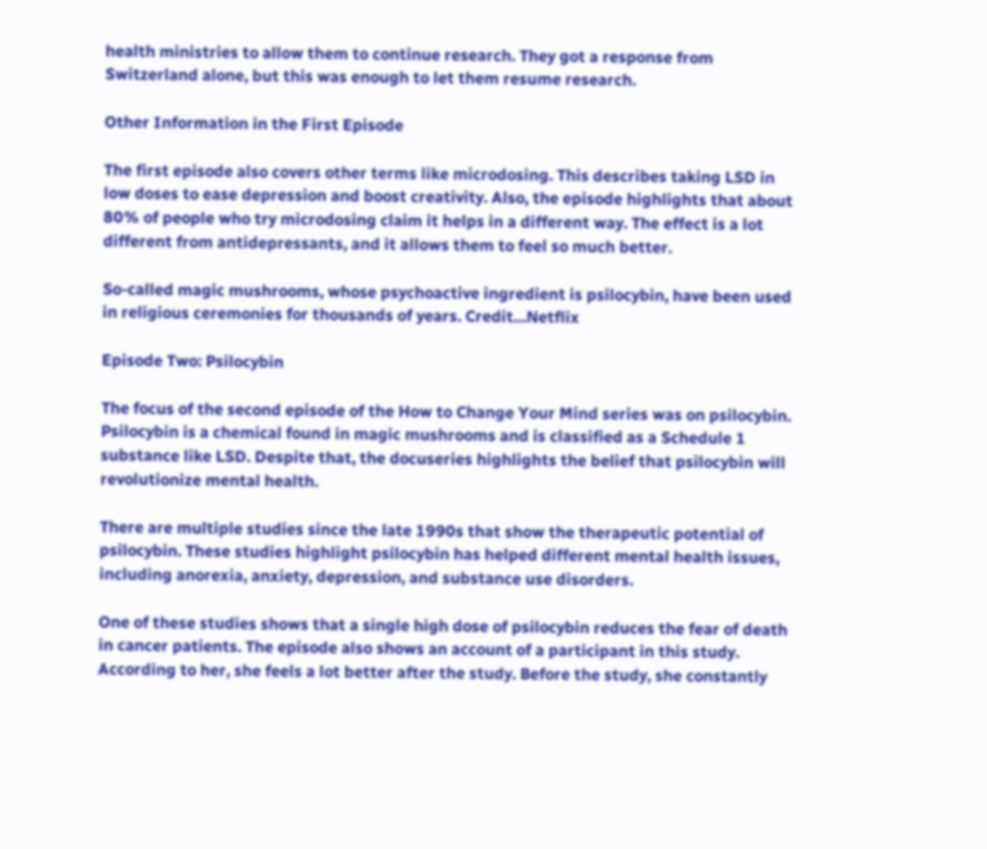health ministries to allow them to continue research. They got a response from Switzerland alone, but this was enough to let them resume research.

Other Information in the First Episode

The first episode also covers other terms like microdosing. This describes taking LSD in low doses to ease depression and boost creativity. Also, the episode highlights that about 80% of people who try microdosing claim it helps in a different way. The effect is a lot different from antidepressants, and it allows them to feel so much better.

So-called magic mushrooms, whose psychoactive ingredient is psilocybin, have been used in religious ceremonies for thousands of years. Credit…Netflix

Episode Two: Psilocybin

The focus of the second episode of the How to Change Your Mind series was on psilocybin. Psilocybin is a chemical found in magic mushrooms and is classified as a Schedule 1 substance like LSD. Despite that, the docuseries highlights the belief that psilocybin will revolutionize mental health.

There are multiple studies since the late 1990s that show the therapeutic potential of psilocybin. These studies highlight psilocybin has helped different mental health issues, including anorexia, anxiety, depression, and substance use disorders.

One of these studies shows that a single high dose of psilocybin reduces the fear of death in cancer patients. The episode also shows an account of a participant in this study. According to her, she feels a lot better after the study. Before the study, she constantly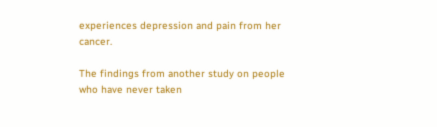experiences depression and pain from her cancer.

The findings from another study on people who have never taken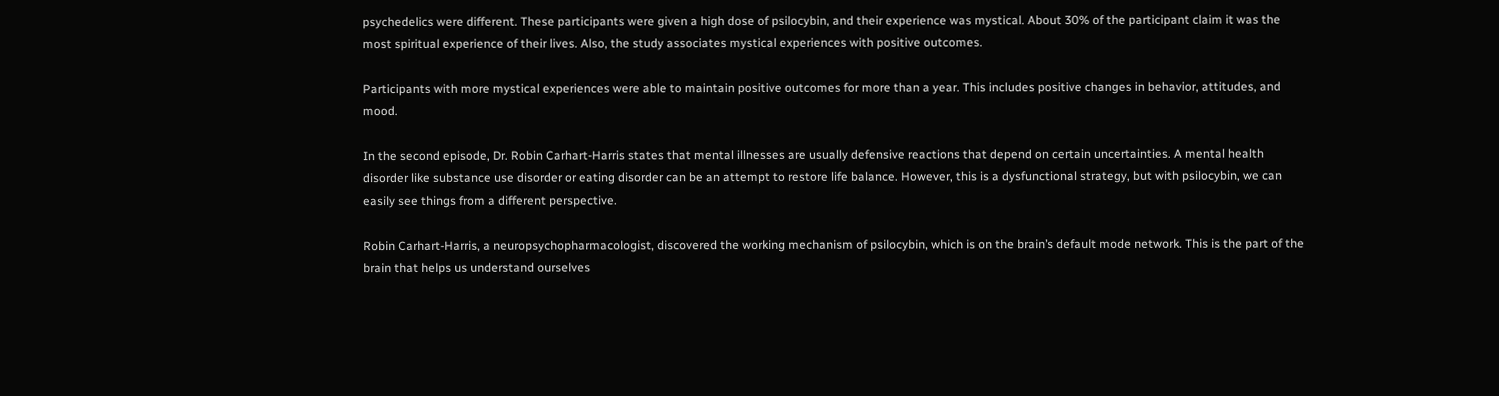psychedelics were different. These participants were given a high dose of psilocybin, and their experience was mystical. About 30% of the participant claim it was the most spiritual experience of their lives. Also, the study associates mystical experiences with positive outcomes.

Participants with more mystical experiences were able to maintain positive outcomes for more than a year. This includes positive changes in behavior, attitudes, and mood.

In the second episode, Dr. Robin Carhart-Harris states that mental illnesses are usually defensive reactions that depend on certain uncertainties. A mental health disorder like substance use disorder or eating disorder can be an attempt to restore life balance. However, this is a dysfunctional strategy, but with psilocybin, we can easily see things from a different perspective.

Robin Carhart-Harris, a neuropsychopharmacologist, discovered the working mechanism of psilocybin, which is on the brain’s default mode network. This is the part of the brain that helps us understand ourselves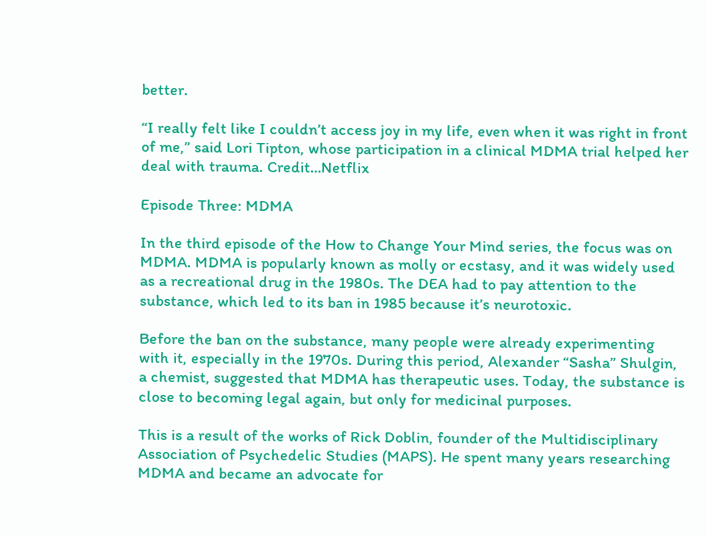better.

“I really felt like I couldn’t access joy in my life, even when it was right in front of me,” said Lori Tipton, whose participation in a clinical MDMA trial helped her deal with trauma. Credit…Netflix

Episode Three: MDMA

In the third episode of the How to Change Your Mind series, the focus was on MDMA. MDMA is popularly known as molly or ecstasy, and it was widely used as a recreational drug in the 1980s. The DEA had to pay attention to the substance, which led to its ban in 1985 because it’s neurotoxic.

Before the ban on the substance, many people were already experimenting with it, especially in the 1970s. During this period, Alexander “Sasha” Shulgin, a chemist, suggested that MDMA has therapeutic uses. Today, the substance is close to becoming legal again, but only for medicinal purposes.

This is a result of the works of Rick Doblin, founder of the Multidisciplinary Association of Psychedelic Studies (MAPS). He spent many years researching MDMA and became an advocate for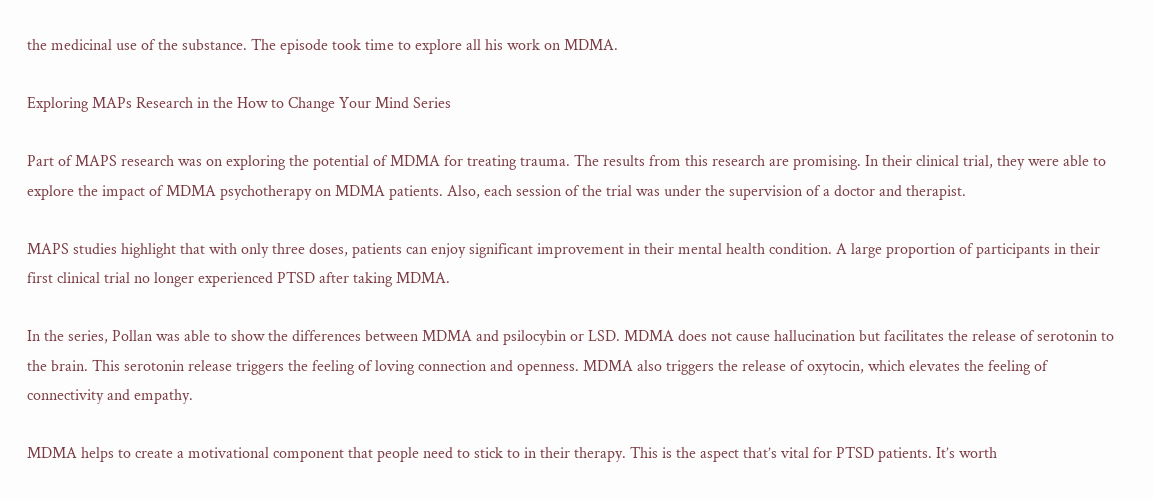the medicinal use of the substance. The episode took time to explore all his work on MDMA.

Exploring MAPs Research in the How to Change Your Mind Series

Part of MAPS research was on exploring the potential of MDMA for treating trauma. The results from this research are promising. In their clinical trial, they were able to explore the impact of MDMA psychotherapy on MDMA patients. Also, each session of the trial was under the supervision of a doctor and therapist.

MAPS studies highlight that with only three doses, patients can enjoy significant improvement in their mental health condition. A large proportion of participants in their first clinical trial no longer experienced PTSD after taking MDMA.

In the series, Pollan was able to show the differences between MDMA and psilocybin or LSD. MDMA does not cause hallucination but facilitates the release of serotonin to the brain. This serotonin release triggers the feeling of loving connection and openness. MDMA also triggers the release of oxytocin, which elevates the feeling of connectivity and empathy.

MDMA helps to create a motivational component that people need to stick to in their therapy. This is the aspect that’s vital for PTSD patients. It’s worth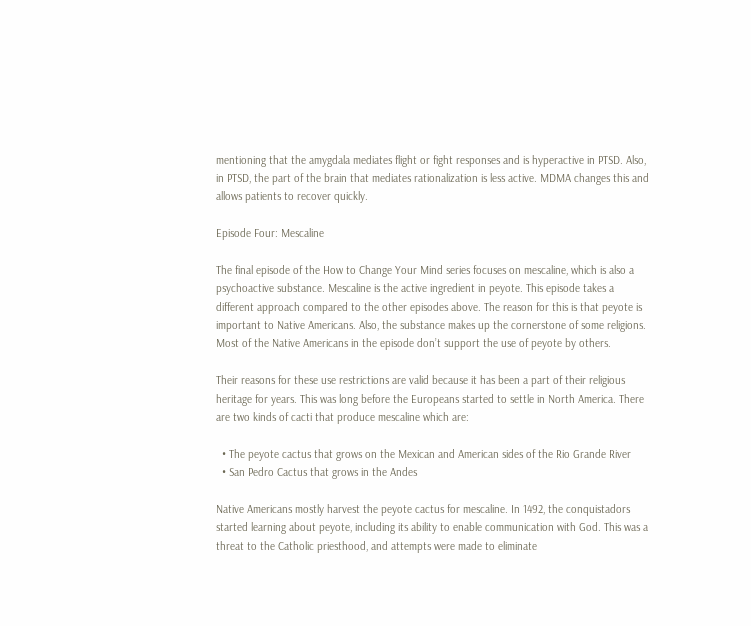mentioning that the amygdala mediates flight or fight responses and is hyperactive in PTSD. Also, in PTSD, the part of the brain that mediates rationalization is less active. MDMA changes this and allows patients to recover quickly.

Episode Four: Mescaline

The final episode of the How to Change Your Mind series focuses on mescaline, which is also a psychoactive substance. Mescaline is the active ingredient in peyote. This episode takes a different approach compared to the other episodes above. The reason for this is that peyote is important to Native Americans. Also, the substance makes up the cornerstone of some religions. Most of the Native Americans in the episode don’t support the use of peyote by others.

Their reasons for these use restrictions are valid because it has been a part of their religious heritage for years. This was long before the Europeans started to settle in North America. There are two kinds of cacti that produce mescaline which are:

  • The peyote cactus that grows on the Mexican and American sides of the Rio Grande River
  • San Pedro Cactus that grows in the Andes

Native Americans mostly harvest the peyote cactus for mescaline. In 1492, the conquistadors started learning about peyote, including its ability to enable communication with God. This was a threat to the Catholic priesthood, and attempts were made to eliminate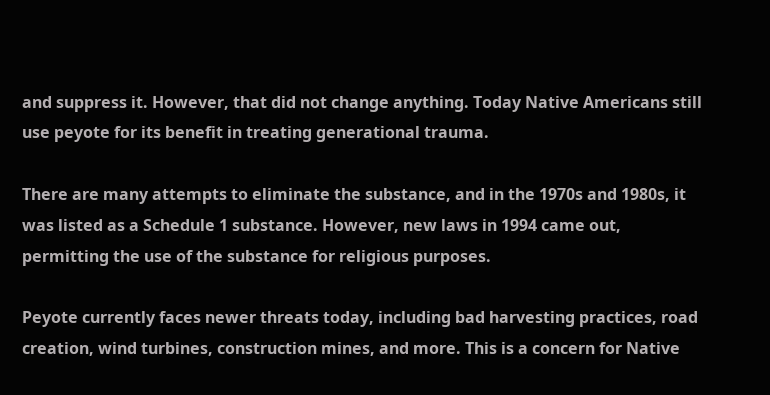and suppress it. However, that did not change anything. Today Native Americans still use peyote for its benefit in treating generational trauma.

There are many attempts to eliminate the substance, and in the 1970s and 1980s, it was listed as a Schedule 1 substance. However, new laws in 1994 came out, permitting the use of the substance for religious purposes.

Peyote currently faces newer threats today, including bad harvesting practices, road creation, wind turbines, construction mines, and more. This is a concern for Native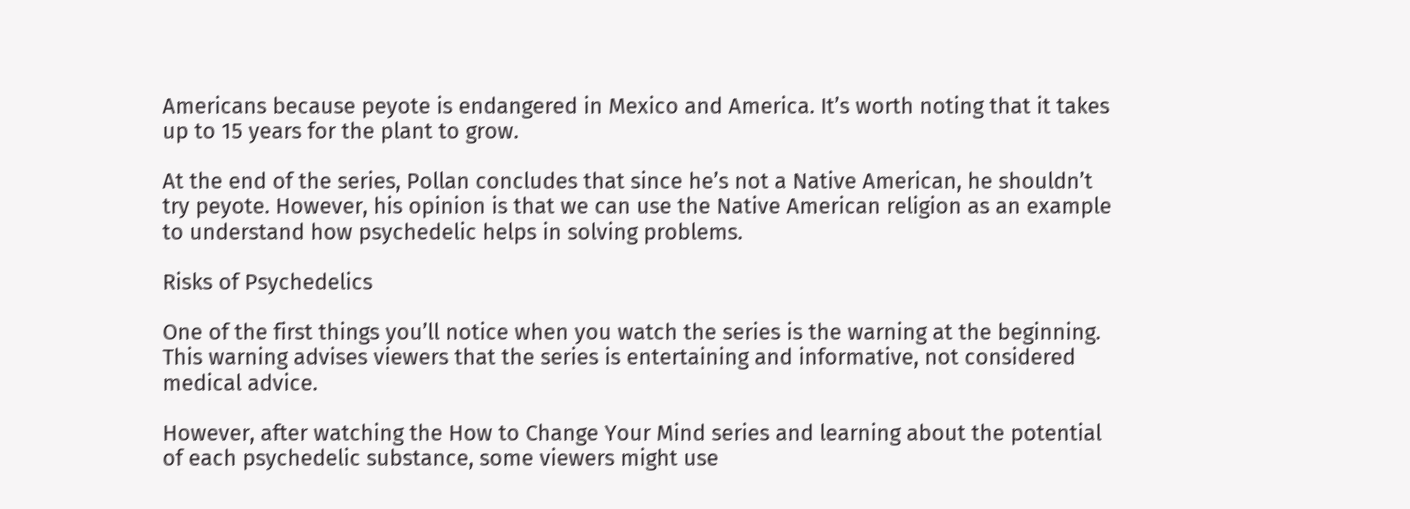Americans because peyote is endangered in Mexico and America. It’s worth noting that it takes up to 15 years for the plant to grow.

At the end of the series, Pollan concludes that since he’s not a Native American, he shouldn’t try peyote. However, his opinion is that we can use the Native American religion as an example to understand how psychedelic helps in solving problems.

Risks of Psychedelics

One of the first things you’ll notice when you watch the series is the warning at the beginning. This warning advises viewers that the series is entertaining and informative, not considered medical advice.

However, after watching the How to Change Your Mind series and learning about the potential of each psychedelic substance, some viewers might use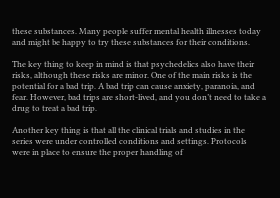these substances. Many people suffer mental health illnesses today and might be happy to try these substances for their conditions.

The key thing to keep in mind is that psychedelics also have their risks, although these risks are minor. One of the main risks is the potential for a bad trip. A bad trip can cause anxiety, paranoia, and fear. However, bad trips are short-lived, and you don’t need to take a drug to treat a bad trip.

Another key thing is that all the clinical trials and studies in the series were under controlled conditions and settings. Protocols were in place to ensure the proper handling of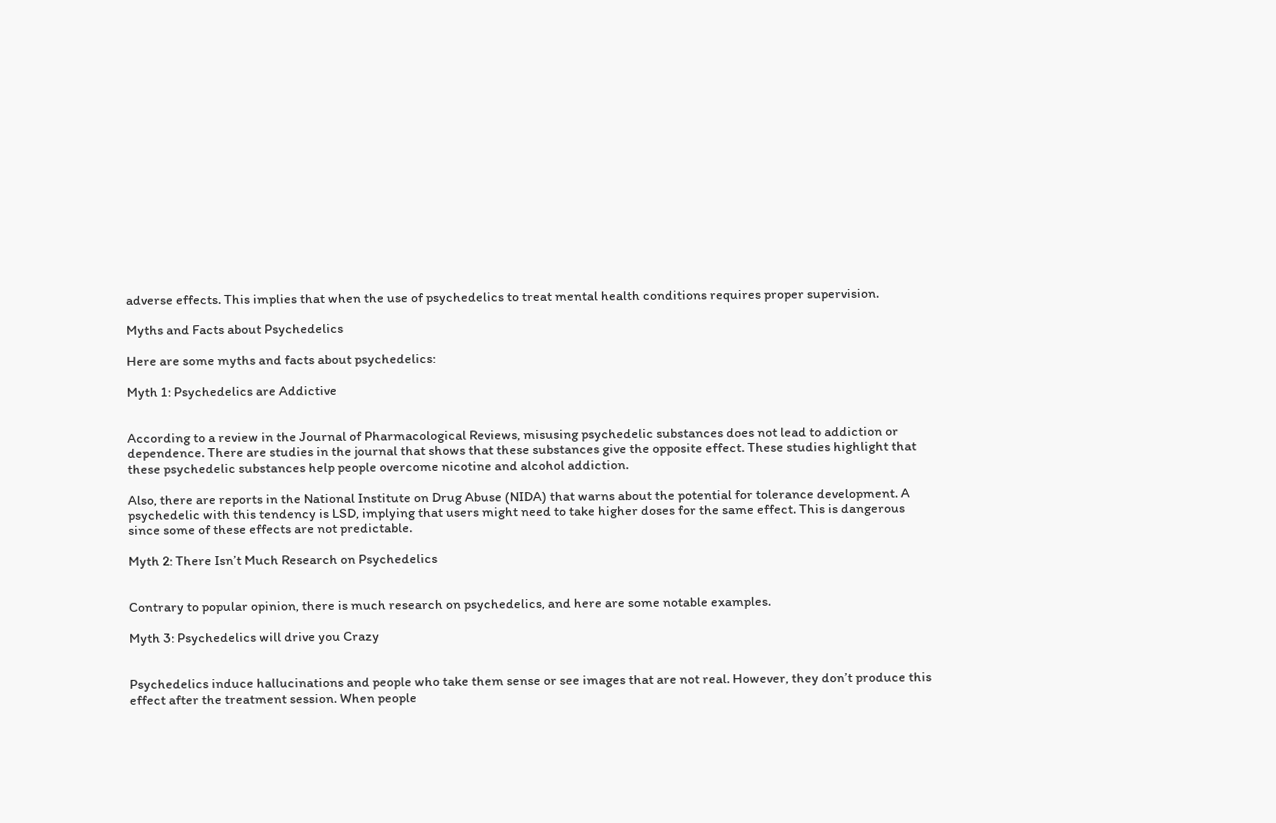adverse effects. This implies that when the use of psychedelics to treat mental health conditions requires proper supervision.

Myths and Facts about Psychedelics

Here are some myths and facts about psychedelics:

Myth 1: Psychedelics are Addictive


According to a review in the Journal of Pharmacological Reviews, misusing psychedelic substances does not lead to addiction or dependence. There are studies in the journal that shows that these substances give the opposite effect. These studies highlight that these psychedelic substances help people overcome nicotine and alcohol addiction.

Also, there are reports in the National Institute on Drug Abuse (NIDA) that warns about the potential for tolerance development. A psychedelic with this tendency is LSD, implying that users might need to take higher doses for the same effect. This is dangerous since some of these effects are not predictable.

Myth 2: There Isn’t Much Research on Psychedelics


Contrary to popular opinion, there is much research on psychedelics, and here are some notable examples.

Myth 3: Psychedelics will drive you Crazy


Psychedelics induce hallucinations and people who take them sense or see images that are not real. However, they don’t produce this effect after the treatment session. When people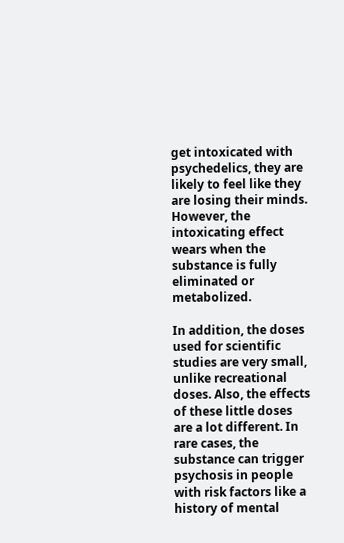get intoxicated with psychedelics, they are likely to feel like they are losing their minds. However, the intoxicating effect wears when the substance is fully eliminated or metabolized.

In addition, the doses used for scientific studies are very small, unlike recreational doses. Also, the effects of these little doses are a lot different. In rare cases, the substance can trigger psychosis in people with risk factors like a history of mental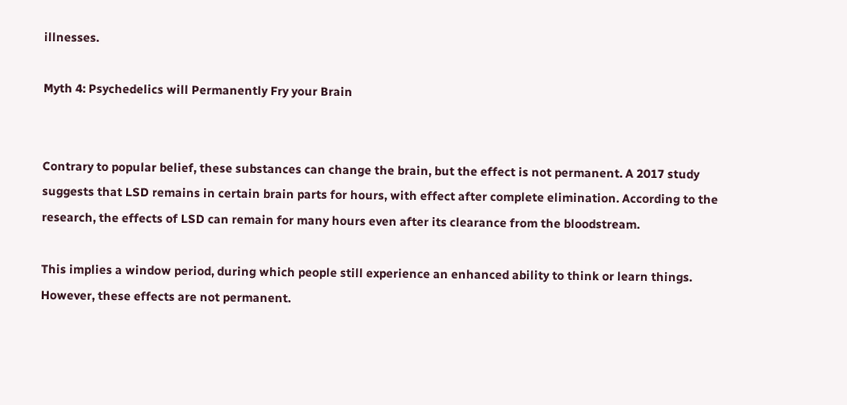illnesses.

Myth 4: Psychedelics will Permanently Fry your Brain


Contrary to popular belief, these substances can change the brain, but the effect is not permanent. A 2017 study suggests that LSD remains in certain brain parts for hours, with effect after complete elimination. According to the research, the effects of LSD can remain for many hours even after its clearance from the bloodstream.

This implies a window period, during which people still experience an enhanced ability to think or learn things. However, these effects are not permanent.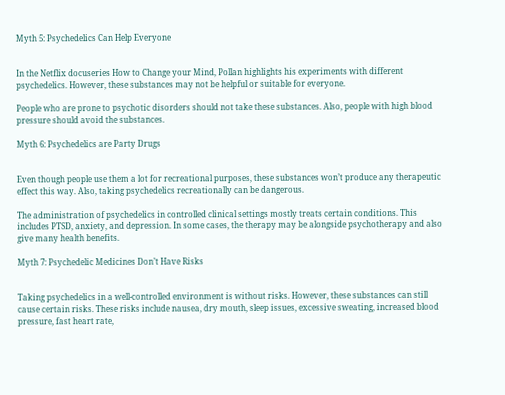Myth 5: Psychedelics Can Help Everyone


In the Netflix docuseries How to Change your Mind, Pollan highlights his experiments with different psychedelics. However, these substances may not be helpful or suitable for everyone.

People who are prone to psychotic disorders should not take these substances. Also, people with high blood pressure should avoid the substances.

Myth 6: Psychedelics are Party Drugs


Even though people use them a lot for recreational purposes, these substances won’t produce any therapeutic effect this way. Also, taking psychedelics recreationally can be dangerous.

The administration of psychedelics in controlled clinical settings mostly treats certain conditions. This includes PTSD, anxiety, and depression. In some cases, the therapy may be alongside psychotherapy and also give many health benefits.

Myth 7: Psychedelic Medicines Don’t Have Risks


Taking psychedelics in a well-controlled environment is without risks. However, these substances can still cause certain risks. These risks include nausea, dry mouth, sleep issues, excessive sweating, increased blood pressure, fast heart rate,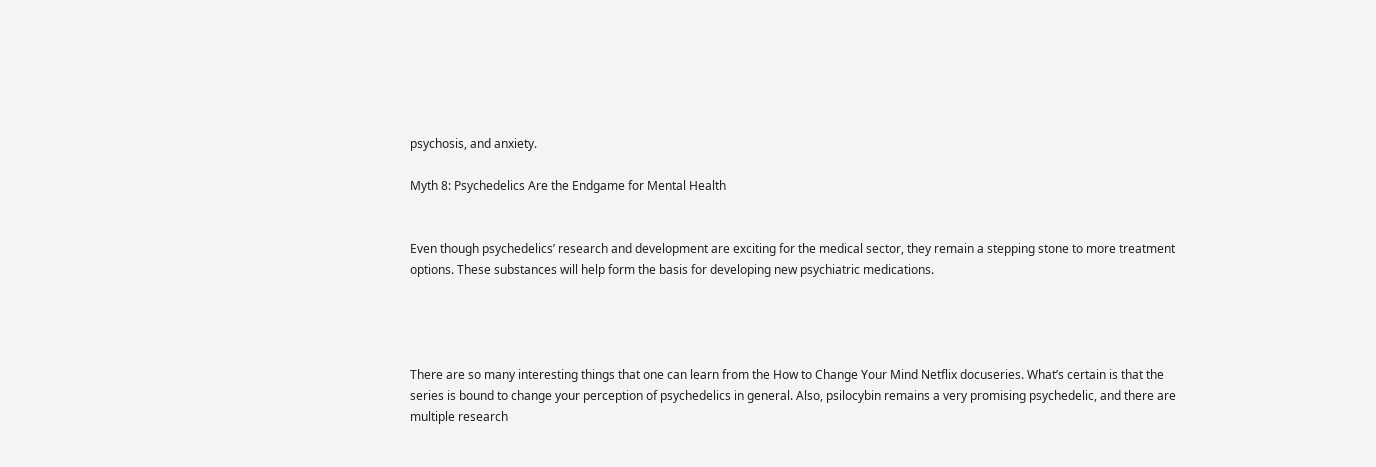psychosis, and anxiety.

Myth 8: Psychedelics Are the Endgame for Mental Health


Even though psychedelics’ research and development are exciting for the medical sector, they remain a stepping stone to more treatment options. These substances will help form the basis for developing new psychiatric medications.




There are so many interesting things that one can learn from the How to Change Your Mind Netflix docuseries. What’s certain is that the series is bound to change your perception of psychedelics in general. Also, psilocybin remains a very promising psychedelic, and there are multiple research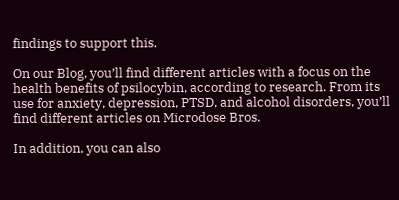findings to support this.

On our Blog, you’ll find different articles with a focus on the health benefits of psilocybin, according to research. From its use for anxiety, depression, PTSD, and alcohol disorders, you’ll find different articles on Microdose Bros.

In addition, you can also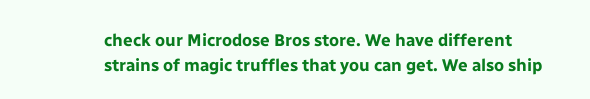check our Microdose Bros store. We have different strains of magic truffles that you can get. We also ship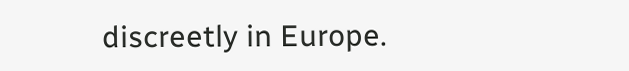discreetly in Europe.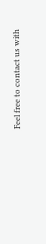Feel free to contact us with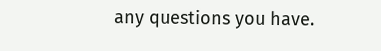any questions you have.